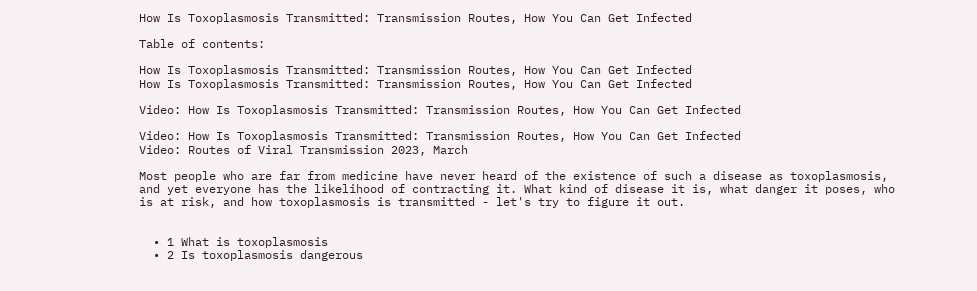How Is Toxoplasmosis Transmitted: Transmission Routes, How You Can Get Infected

Table of contents:

How Is Toxoplasmosis Transmitted: Transmission Routes, How You Can Get Infected
How Is Toxoplasmosis Transmitted: Transmission Routes, How You Can Get Infected

Video: How Is Toxoplasmosis Transmitted: Transmission Routes, How You Can Get Infected

Video: How Is Toxoplasmosis Transmitted: Transmission Routes, How You Can Get Infected
Video: Routes of Viral Transmission 2023, March

Most people who are far from medicine have never heard of the existence of such a disease as toxoplasmosis, and yet everyone has the likelihood of contracting it. What kind of disease it is, what danger it poses, who is at risk, and how toxoplasmosis is transmitted - let's try to figure it out.


  • 1 What is toxoplasmosis
  • 2 Is toxoplasmosis dangerous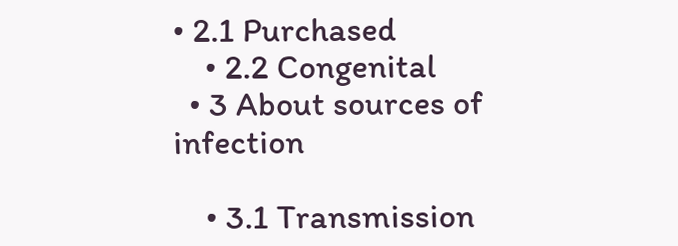• 2.1 Purchased
    • 2.2 Congenital
  • 3 About sources of infection

    • 3.1 Transmission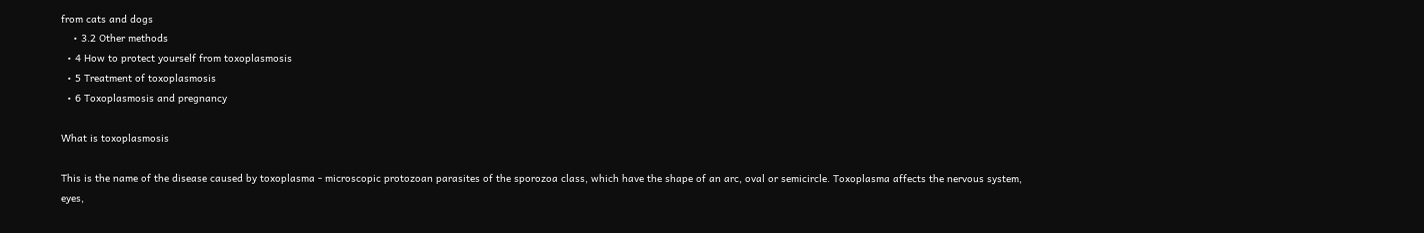from cats and dogs
    • 3.2 Other methods
  • 4 How to protect yourself from toxoplasmosis
  • 5 Treatment of toxoplasmosis
  • 6 Toxoplasmosis and pregnancy

What is toxoplasmosis

This is the name of the disease caused by toxoplasma - microscopic protozoan parasites of the sporozoa class, which have the shape of an arc, oval or semicircle. Toxoplasma affects the nervous system, eyes,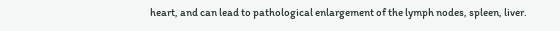heart, and can lead to pathological enlargement of the lymph nodes, spleen, liver.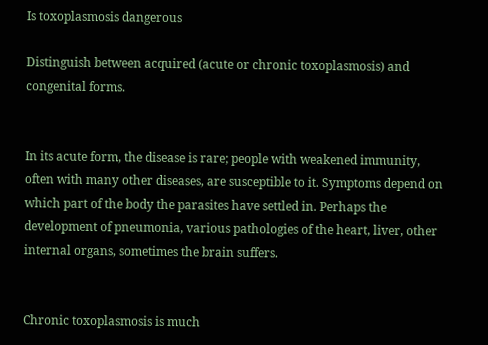Is toxoplasmosis dangerous

Distinguish between acquired (acute or chronic toxoplasmosis) and congenital forms.


In its acute form, the disease is rare; people with weakened immunity, often with many other diseases, are susceptible to it. Symptoms depend on which part of the body the parasites have settled in. Perhaps the development of pneumonia, various pathologies of the heart, liver, other internal organs, sometimes the brain suffers.


Chronic toxoplasmosis is much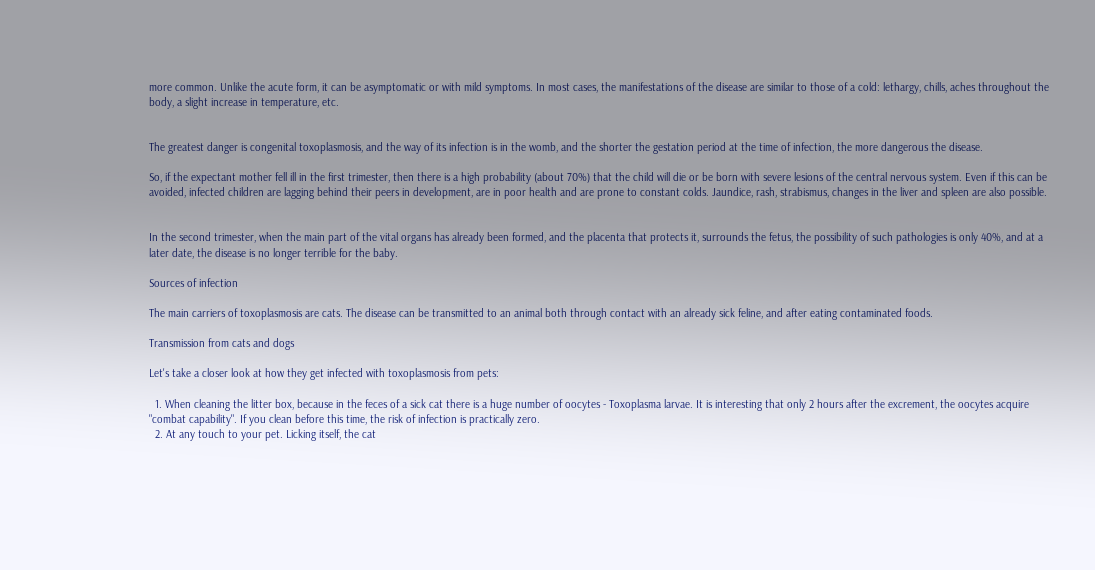more common. Unlike the acute form, it can be asymptomatic or with mild symptoms. In most cases, the manifestations of the disease are similar to those of a cold: lethargy, chills, aches throughout the body, a slight increase in temperature, etc.


The greatest danger is congenital toxoplasmosis, and the way of its infection is in the womb, and the shorter the gestation period at the time of infection, the more dangerous the disease.

So, if the expectant mother fell ill in the first trimester, then there is a high probability (about 70%) that the child will die or be born with severe lesions of the central nervous system. Even if this can be avoided, infected children are lagging behind their peers in development, are in poor health and are prone to constant colds. Jaundice, rash, strabismus, changes in the liver and spleen are also possible.


In the second trimester, when the main part of the vital organs has already been formed, and the placenta that protects it, surrounds the fetus, the possibility of such pathologies is only 40%, and at a later date, the disease is no longer terrible for the baby.

Sources of infection

The main carriers of toxoplasmosis are cats. The disease can be transmitted to an animal both through contact with an already sick feline, and after eating contaminated foods.

Transmission from cats and dogs

Let's take a closer look at how they get infected with toxoplasmosis from pets:

  1. When cleaning the litter box, because in the feces of a sick cat there is a huge number of oocytes - Toxoplasma larvae. It is interesting that only 2 hours after the excrement, the oocytes acquire "combat capability". If you clean before this time, the risk of infection is practically zero.
  2. At any touch to your pet. Licking itself, the cat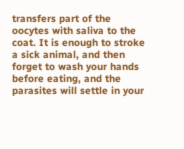transfers part of the oocytes with saliva to the coat. It is enough to stroke a sick animal, and then forget to wash your hands before eating, and the parasites will settle in your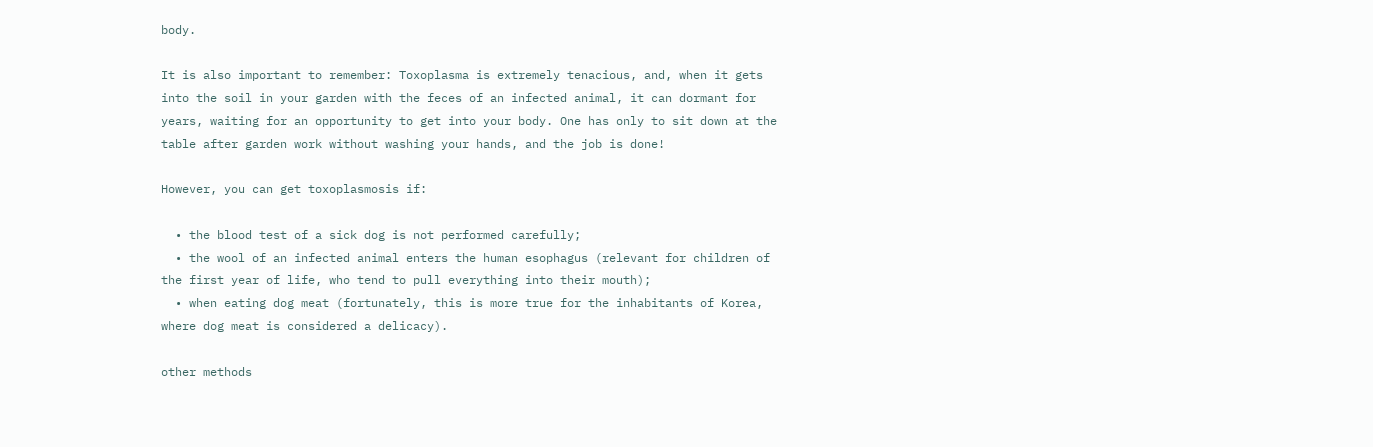body.

It is also important to remember: Toxoplasma is extremely tenacious, and, when it gets into the soil in your garden with the feces of an infected animal, it can dormant for years, waiting for an opportunity to get into your body. One has only to sit down at the table after garden work without washing your hands, and the job is done!

However, you can get toxoplasmosis if:

  • the blood test of a sick dog is not performed carefully;
  • the wool of an infected animal enters the human esophagus (relevant for children of the first year of life, who tend to pull everything into their mouth);
  • when eating dog meat (fortunately, this is more true for the inhabitants of Korea, where dog meat is considered a delicacy).

other methods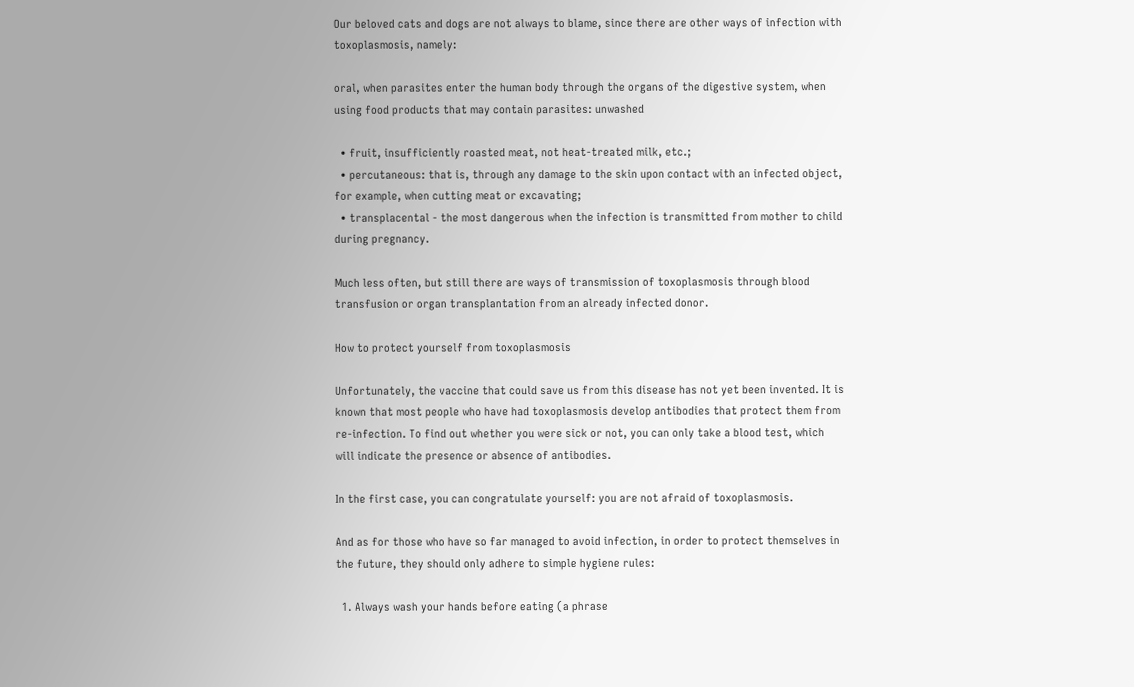Our beloved cats and dogs are not always to blame, since there are other ways of infection with toxoplasmosis, namely:

oral, when parasites enter the human body through the organs of the digestive system, when using food products that may contain parasites: unwashed

  • fruit, insufficiently roasted meat, not heat-treated milk, etc.;
  • percutaneous: that is, through any damage to the skin upon contact with an infected object, for example, when cutting meat or excavating;
  • transplacental - the most dangerous when the infection is transmitted from mother to child during pregnancy.

Much less often, but still there are ways of transmission of toxoplasmosis through blood transfusion or organ transplantation from an already infected donor.

How to protect yourself from toxoplasmosis

Unfortunately, the vaccine that could save us from this disease has not yet been invented. It is known that most people who have had toxoplasmosis develop antibodies that protect them from re-infection. To find out whether you were sick or not, you can only take a blood test, which will indicate the presence or absence of antibodies.

In the first case, you can congratulate yourself: you are not afraid of toxoplasmosis.

And as for those who have so far managed to avoid infection, in order to protect themselves in the future, they should only adhere to simple hygiene rules:

  1. Always wash your hands before eating (a phrase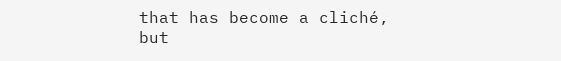that has become a cliché, but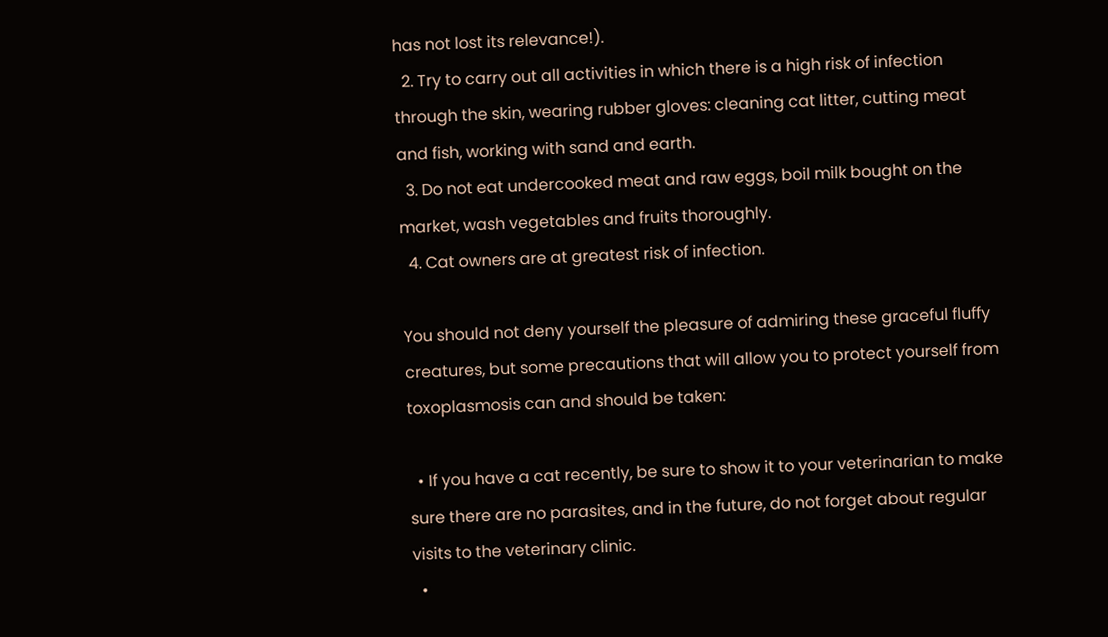has not lost its relevance!).
  2. Try to carry out all activities in which there is a high risk of infection through the skin, wearing rubber gloves: cleaning cat litter, cutting meat and fish, working with sand and earth.
  3. Do not eat undercooked meat and raw eggs, boil milk bought on the market, wash vegetables and fruits thoroughly.
  4. Cat owners are at greatest risk of infection.

You should not deny yourself the pleasure of admiring these graceful fluffy creatures, but some precautions that will allow you to protect yourself from toxoplasmosis can and should be taken:

  • If you have a cat recently, be sure to show it to your veterinarian to make sure there are no parasites, and in the future, do not forget about regular visits to the veterinary clinic.
  •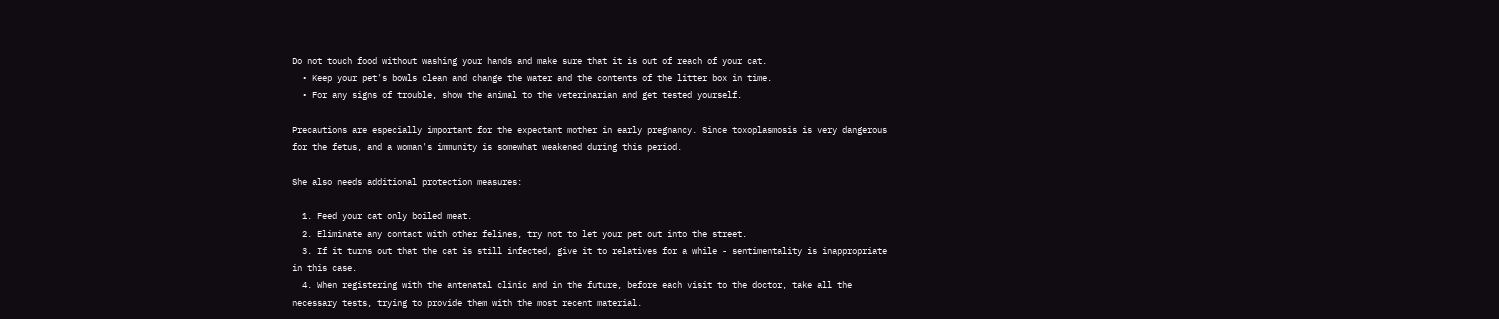Do not touch food without washing your hands and make sure that it is out of reach of your cat.
  • Keep your pet's bowls clean and change the water and the contents of the litter box in time.
  • For any signs of trouble, show the animal to the veterinarian and get tested yourself.

Precautions are especially important for the expectant mother in early pregnancy. Since toxoplasmosis is very dangerous for the fetus, and a woman's immunity is somewhat weakened during this period.

She also needs additional protection measures:

  1. Feed your cat only boiled meat.
  2. Eliminate any contact with other felines, try not to let your pet out into the street.
  3. If it turns out that the cat is still infected, give it to relatives for a while - sentimentality is inappropriate in this case.
  4. When registering with the antenatal clinic and in the future, before each visit to the doctor, take all the necessary tests, trying to provide them with the most recent material.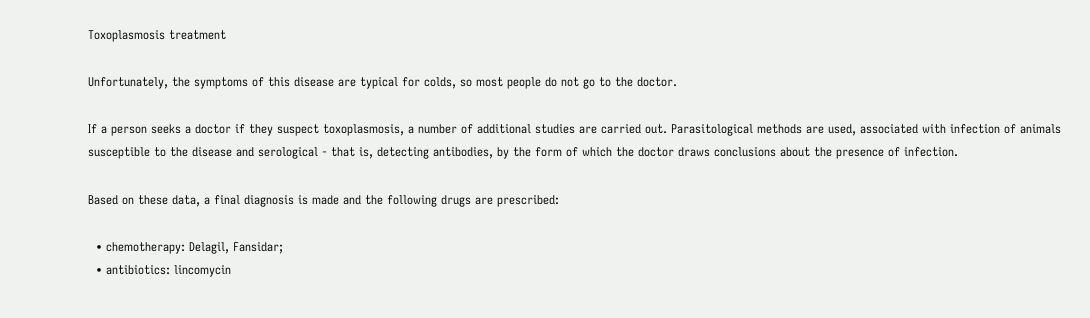Toxoplasmosis treatment

Unfortunately, the symptoms of this disease are typical for colds, so most people do not go to the doctor.

If a person seeks a doctor if they suspect toxoplasmosis, a number of additional studies are carried out. Parasitological methods are used, associated with infection of animals susceptible to the disease and serological - that is, detecting antibodies, by the form of which the doctor draws conclusions about the presence of infection.

Based on these data, a final diagnosis is made and the following drugs are prescribed:

  • chemotherapy: Delagil, Fansidar;
  • antibiotics: lincomycin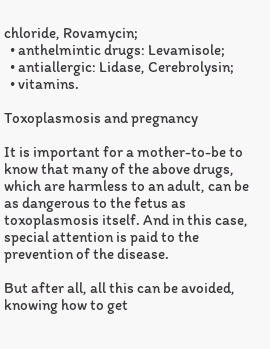chloride, Rovamycin;
  • anthelmintic drugs: Levamisole;
  • antiallergic: Lidase, Cerebrolysin;
  • vitamins.

Toxoplasmosis and pregnancy

It is important for a mother-to-be to know that many of the above drugs, which are harmless to an adult, can be as dangerous to the fetus as toxoplasmosis itself. And in this case, special attention is paid to the prevention of the disease.

But after all, all this can be avoided, knowing how to get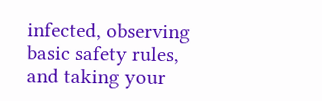infected, observing basic safety rules, and taking your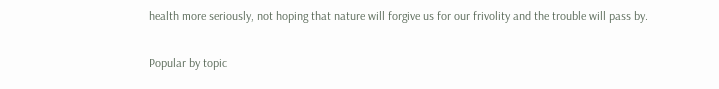health more seriously, not hoping that nature will forgive us for our frivolity and the trouble will pass by.

Popular by topic